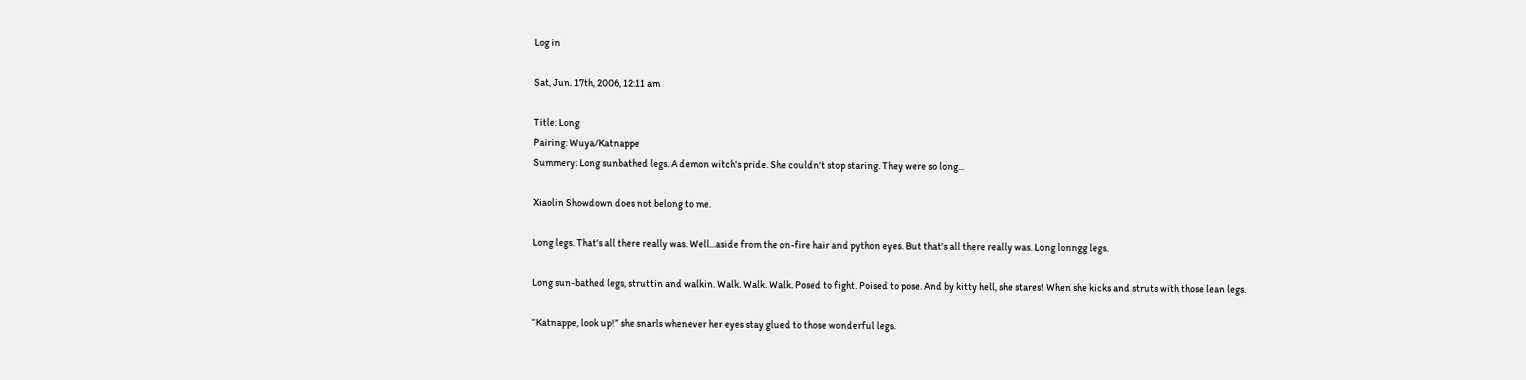Log in

Sat, Jun. 17th, 2006, 12:11 am

Title: Long
Pairing: Wuya/Katnappe
Summery: Long sunbathed legs. A demon witch's pride. She couldn't stop staring. They were so long...

Xiaolin Showdown does not belong to me.

Long legs. That's all there really was. Well...aside from the on-fire hair and python eyes. But that's all there really was. Long lonngg legs.

Long sun-bathed legs, struttin and walkin. Walk. Walk. Walk. Posed to fight. Poised to pose. And by kitty hell, she stares! When she kicks and struts with those lean legs.

“Katnappe, look up!” she snarls whenever her eyes stay glued to those wonderful legs.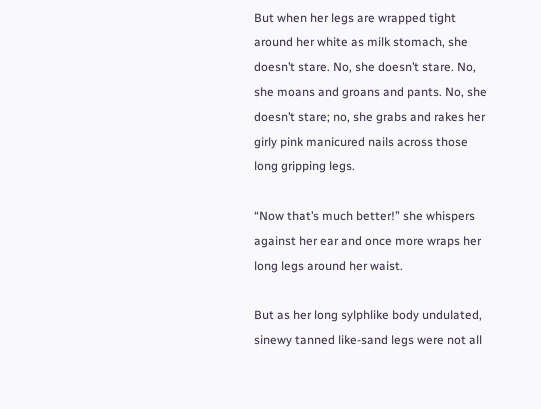But when her legs are wrapped tight around her white as milk stomach, she doesn’t stare. No, she doesn’t stare. No, she moans and groans and pants. No, she doesn’t stare; no, she grabs and rakes her girly pink manicured nails across those long gripping legs.

“Now that’s much better!” she whispers against her ear and once more wraps her long legs around her waist.

But as her long sylphlike body undulated, sinewy tanned like-sand legs were not all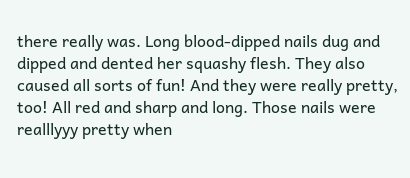there really was. Long blood-dipped nails dug and dipped and dented her squashy flesh. They also caused all sorts of fun! And they were really pretty, too! All red and sharp and long. Those nails were realllyyy pretty when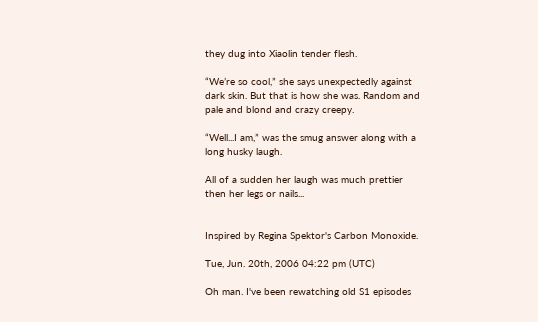they dug into Xiaolin tender flesh.

“We’re so cool,” she says unexpectedly against dark skin. But that is how she was. Random and pale and blond and crazy creepy.

“Well...I am,” was the smug answer along with a long husky laugh.

All of a sudden her laugh was much prettier then her legs or nails...


Inspired by Regina Spektor's Carbon Monoxide.

Tue, Jun. 20th, 2006 04:22 pm (UTC)

Oh man. I've been rewatching old S1 episodes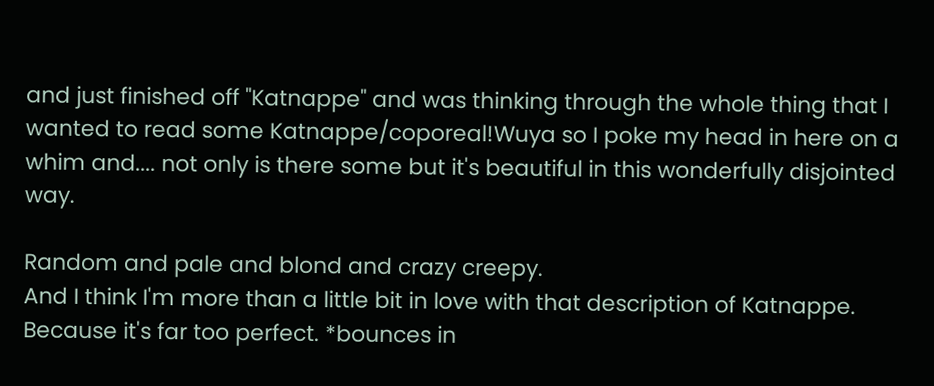and just finished off "Katnappe" and was thinking through the whole thing that I wanted to read some Katnappe/coporeal!Wuya so I poke my head in here on a whim and.... not only is there some but it's beautiful in this wonderfully disjointed way.

Random and pale and blond and crazy creepy.
And I think I'm more than a little bit in love with that description of Katnappe. Because it's far too perfect. *bounces in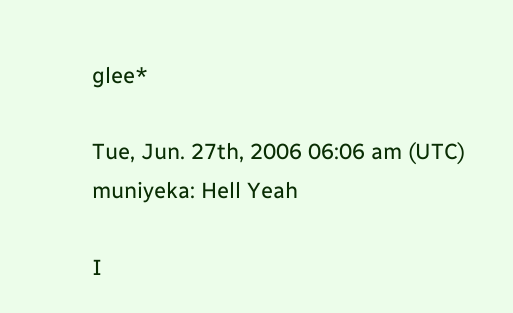glee*

Tue, Jun. 27th, 2006 06:06 am (UTC)
muniyeka: Hell Yeah

I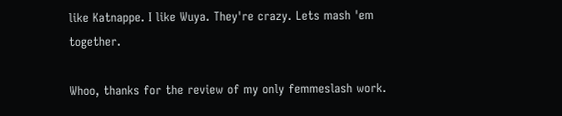like Katnappe. I like Wuya. They're crazy. Lets mash 'em together.

Whoo, thanks for the review of my only femmeslash work.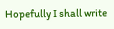Hopefully I shall write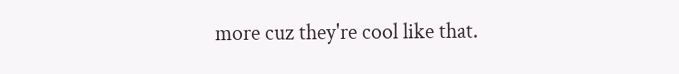more cuz they're cool like that.